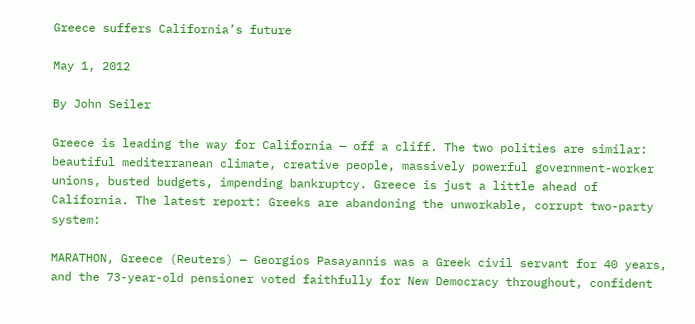Greece suffers California’s future

May 1, 2012

By John Seiler

Greece is leading the way for California — off a cliff. The two polities are similar: beautiful mediterranean climate, creative people, massively powerful government-worker unions, busted budgets, impending bankruptcy. Greece is just a little ahead of California. The latest report: Greeks are abandoning the unworkable, corrupt two-party system:

MARATHON, Greece (Reuters) — Georgios Pasayannis was a Greek civil servant for 40 years, and the 73-year-old pensioner voted faithfully for New Democracy throughout, confident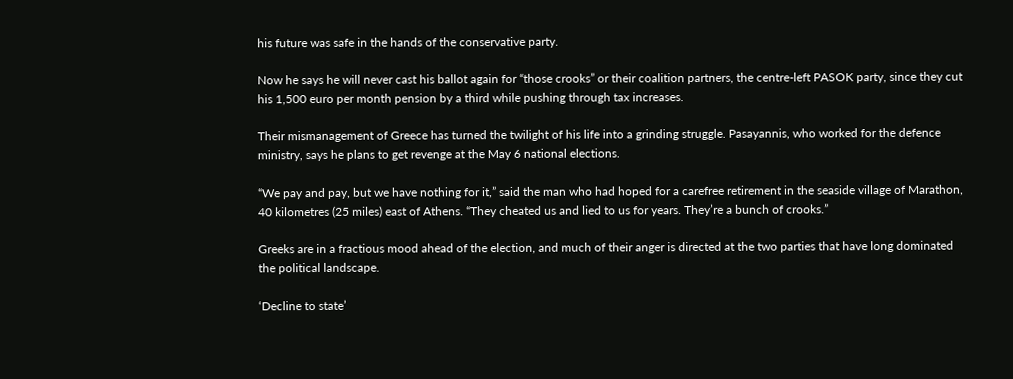his future was safe in the hands of the conservative party.

Now he says he will never cast his ballot again for “those crooks” or their coalition partners, the centre-left PASOK party, since they cut his 1,500 euro per month pension by a third while pushing through tax increases.

Their mismanagement of Greece has turned the twilight of his life into a grinding struggle. Pasayannis, who worked for the defence ministry, says he plans to get revenge at the May 6 national elections.

“We pay and pay, but we have nothing for it,” said the man who had hoped for a carefree retirement in the seaside village of Marathon, 40 kilometres (25 miles) east of Athens. “They cheated us and lied to us for years. They’re a bunch of crooks.”

Greeks are in a fractious mood ahead of the election, and much of their anger is directed at the two parties that have long dominated the political landscape.

‘Decline to state’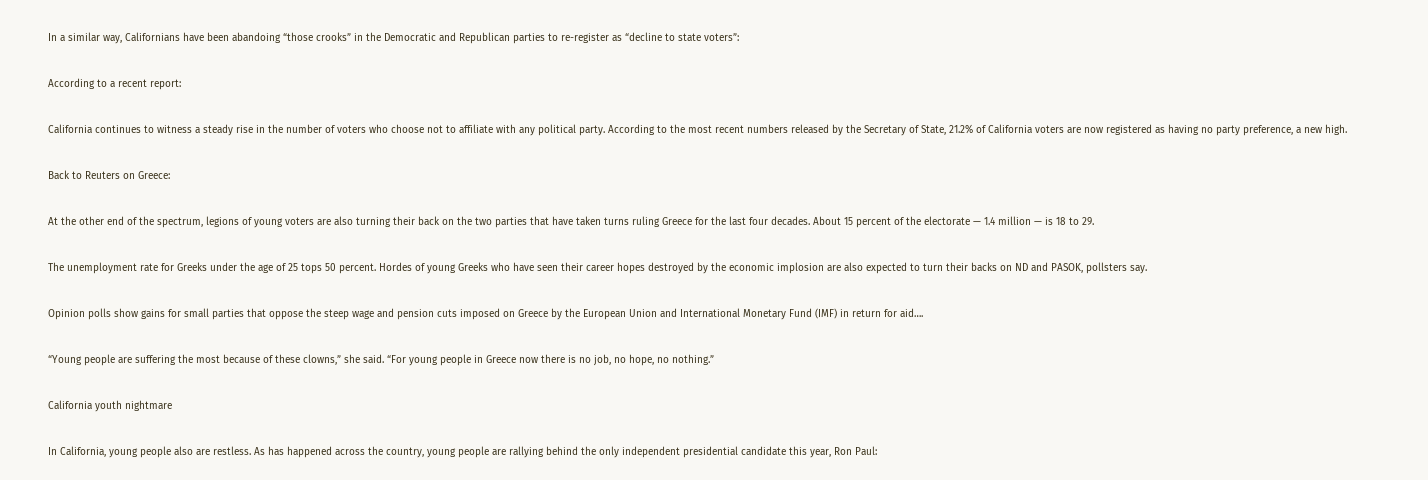In a similar way, Californians have been abandoing “those crooks” in the Democratic and Republican parties to re-register as “decline to state voters”:

According to a recent report:

California continues to witness a steady rise in the number of voters who choose not to affiliate with any political party. According to the most recent numbers released by the Secretary of State, 21.2% of California voters are now registered as having no party preference, a new high.

Back to Reuters on Greece:

At the other end of the spectrum, legions of young voters are also turning their back on the two parties that have taken turns ruling Greece for the last four decades. About 15 percent of the electorate — 1.4 million — is 18 to 29.

The unemployment rate for Greeks under the age of 25 tops 50 percent. Hordes of young Greeks who have seen their career hopes destroyed by the economic implosion are also expected to turn their backs on ND and PASOK, pollsters say.

Opinion polls show gains for small parties that oppose the steep wage and pension cuts imposed on Greece by the European Union and International Monetary Fund (IMF) in return for aid….

“Young people are suffering the most because of these clowns,” she said. “For young people in Greece now there is no job, no hope, no nothing.”

California youth nightmare

In California, young people also are restless. As has happened across the country, young people are rallying behind the only independent presidential candidate this year, Ron Paul: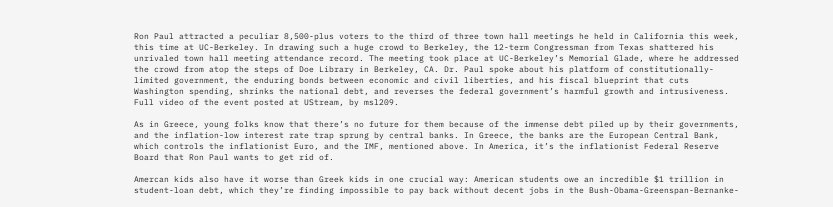Ron Paul attracted a peculiar 8,500-plus voters to the third of three town hall meetings he held in California this week, this time at UC-Berkeley. In drawing such a huge crowd to Berkeley, the 12-term Congressman from Texas shattered his unrivaled town hall meeting attendance record. The meeting took place at UC-Berkeley’s Memorial Glade, where he addressed the crowd from atop the steps of Doe Library in Berkeley, CA. Dr. Paul spoke about his platform of constitutionally-limited government, the enduring bonds between economic and civil liberties, and his fiscal blueprint that cuts Washington spending, shrinks the national debt, and reverses the federal government’s harmful growth and intrusiveness. Full video of the event posted at UStream, by msl209.

As in Greece, young folks know that there’s no future for them because of the immense debt piled up by their governments, and the inflation-low interest rate trap sprung by central banks. In Greece, the banks are the European Central Bank, which controls the inflationist Euro, and the IMF, mentioned above. In America, it’s the inflationist Federal Reserve Board that Ron Paul wants to get rid of.

Amercan kids also have it worse than Greek kids in one crucial way: American students owe an incredible $1 trillion in student-loan debt, which they’re finding impossible to pay back without decent jobs in the Bush-Obama-Greenspan-Bernanke-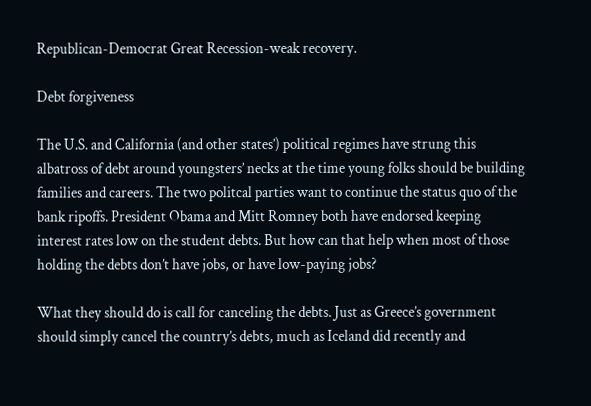Republican-Democrat Great Recession-weak recovery.

Debt forgiveness

The U.S. and California (and other states’) political regimes have strung this albatross of debt around youngsters’ necks at the time young folks should be building families and careers. The two politcal parties want to continue the status quo of the bank ripoffs. President Obama and Mitt Romney both have endorsed keeping interest rates low on the student debts. But how can that help when most of those holding the debts don’t have jobs, or have low-paying jobs?

What they should do is call for canceling the debts. Just as Greece’s government should simply cancel the country’s debts, much as Iceland did recently and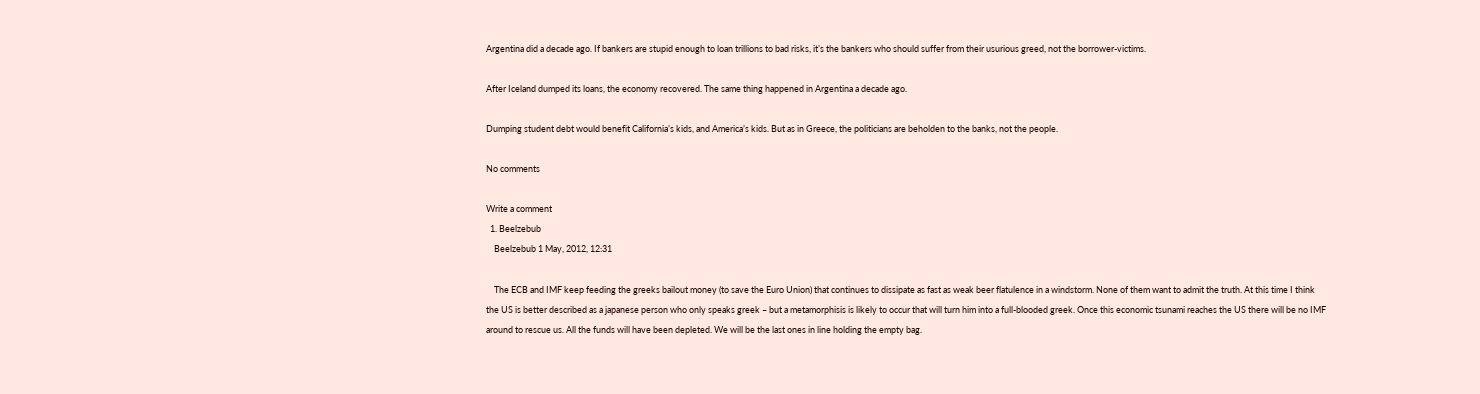Argentina did a decade ago. If bankers are stupid enough to loan trillions to bad risks, it’s the bankers who should suffer from their usurious greed, not the borrower-victims.

After Iceland dumped its loans, the economy recovered. The same thing happened in Argentina a decade ago.

Dumping student debt would benefit California’s kids, and America’s kids. But as in Greece, the politicians are beholden to the banks, not the people.

No comments

Write a comment
  1. Beelzebub
    Beelzebub 1 May, 2012, 12:31

    The ECB and IMF keep feeding the greeks bailout money (to save the Euro Union) that continues to dissipate as fast as weak beer flatulence in a windstorm. None of them want to admit the truth. At this time I think the US is better described as a japanese person who only speaks greek – but a metamorphisis is likely to occur that will turn him into a full-blooded greek. Once this economic tsunami reaches the US there will be no IMF around to rescue us. All the funds will have been depleted. We will be the last ones in line holding the empty bag.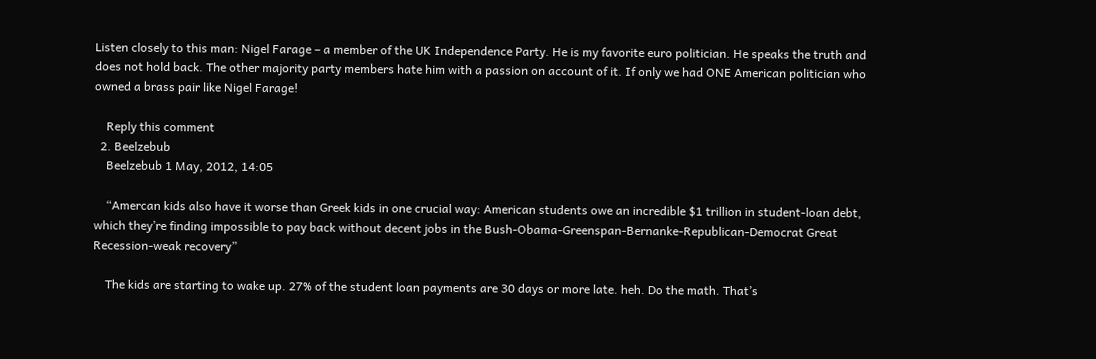Listen closely to this man: Nigel Farage – a member of the UK Independence Party. He is my favorite euro politician. He speaks the truth and does not hold back. The other majority party members hate him with a passion on account of it. If only we had ONE American politician who owned a brass pair like Nigel Farage!

    Reply this comment
  2. Beelzebub
    Beelzebub 1 May, 2012, 14:05

    “Amercan kids also have it worse than Greek kids in one crucial way: American students owe an incredible $1 trillion in student-loan debt, which they’re finding impossible to pay back without decent jobs in the Bush-Obama-Greenspan-Bernanke-Republican-Democrat Great Recession-weak recovery”

    The kids are starting to wake up. 27% of the student loan payments are 30 days or more late. heh. Do the math. That’s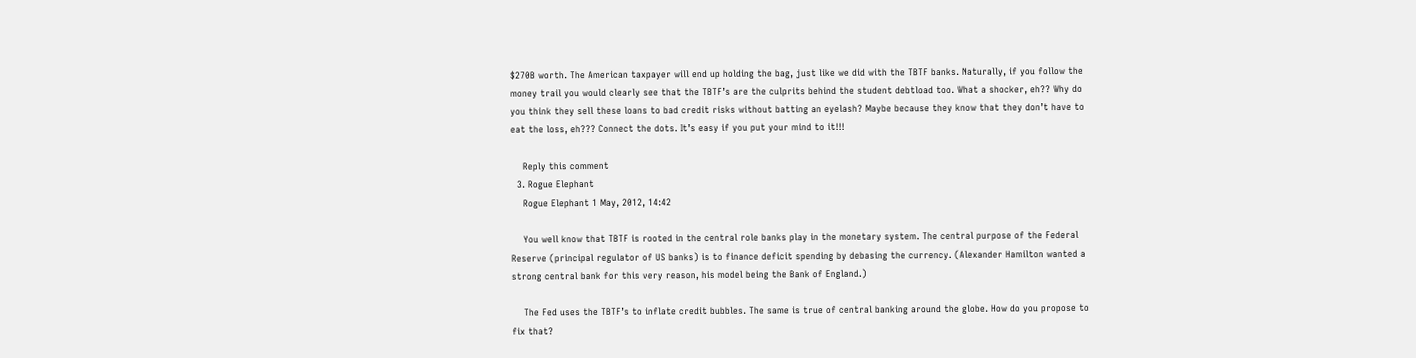$270B worth. The American taxpayer will end up holding the bag, just like we did with the TBTF banks. Naturally, if you follow the money trail you would clearly see that the TBTF’s are the culprits behind the student debtload too. What a shocker, eh?? Why do you think they sell these loans to bad credit risks without batting an eyelash? Maybe because they know that they don’t have to eat the loss, eh??? Connect the dots. It’s easy if you put your mind to it!!!

    Reply this comment
  3. Rogue Elephant
    Rogue Elephant 1 May, 2012, 14:42

    You well know that TBTF is rooted in the central role banks play in the monetary system. The central purpose of the Federal Reserve (principal regulator of US banks) is to finance deficit spending by debasing the currency. (Alexander Hamilton wanted a strong central bank for this very reason, his model being the Bank of England.)

    The Fed uses the TBTF’s to inflate credit bubbles. The same is true of central banking around the globe. How do you propose to fix that?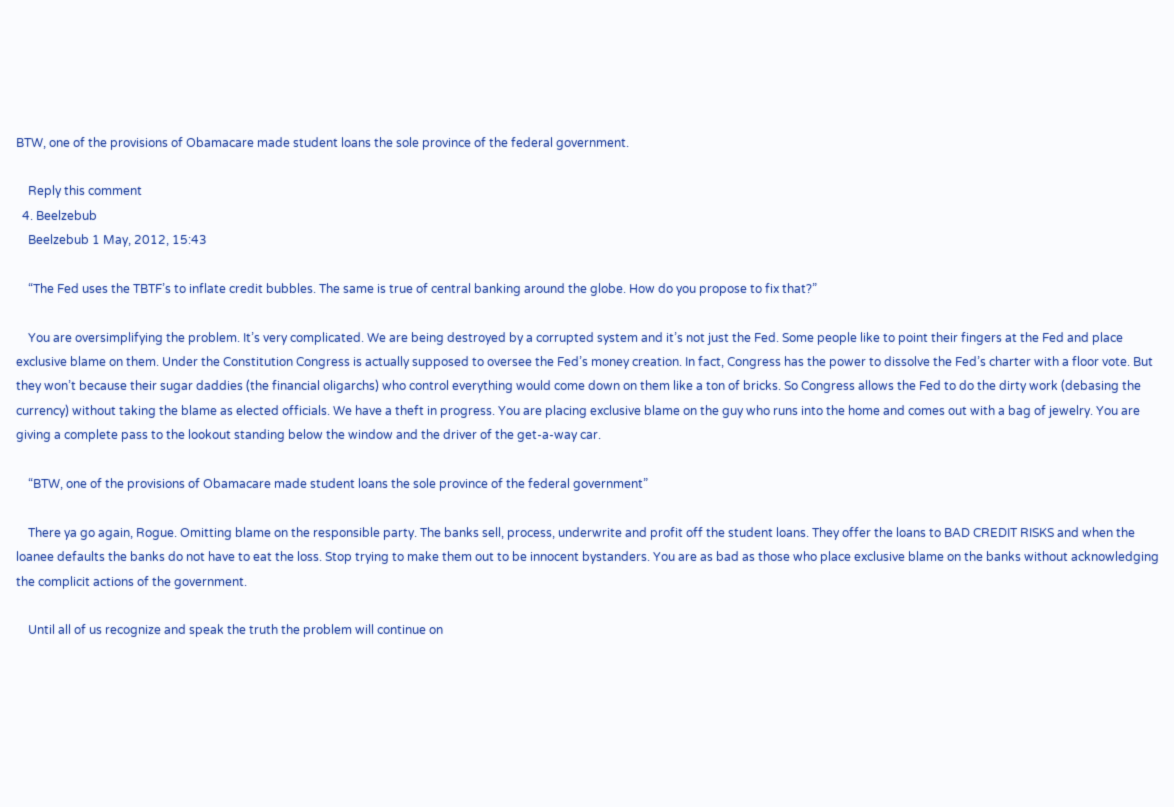BTW, one of the provisions of Obamacare made student loans the sole province of the federal government.

    Reply this comment
  4. Beelzebub
    Beelzebub 1 May, 2012, 15:43

    “The Fed uses the TBTF’s to inflate credit bubbles. The same is true of central banking around the globe. How do you propose to fix that?”

    You are oversimplifying the problem. It’s very complicated. We are being destroyed by a corrupted system and it’s not just the Fed. Some people like to point their fingers at the Fed and place exclusive blame on them. Under the Constitution Congress is actually supposed to oversee the Fed’s money creation. In fact, Congress has the power to dissolve the Fed’s charter with a floor vote. But they won’t because their sugar daddies (the financial oligarchs) who control everything would come down on them like a ton of bricks. So Congress allows the Fed to do the dirty work (debasing the currency) without taking the blame as elected officials. We have a theft in progress. You are placing exclusive blame on the guy who runs into the home and comes out with a bag of jewelry. You are giving a complete pass to the lookout standing below the window and the driver of the get-a-way car.

    “BTW, one of the provisions of Obamacare made student loans the sole province of the federal government”

    There ya go again, Rogue. Omitting blame on the responsible party. The banks sell, process, underwrite and profit off the student loans. They offer the loans to BAD CREDIT RISKS and when the loanee defaults the banks do not have to eat the loss. Stop trying to make them out to be innocent bystanders. You are as bad as those who place exclusive blame on the banks without acknowledging the complicit actions of the government.

    Until all of us recognize and speak the truth the problem will continue on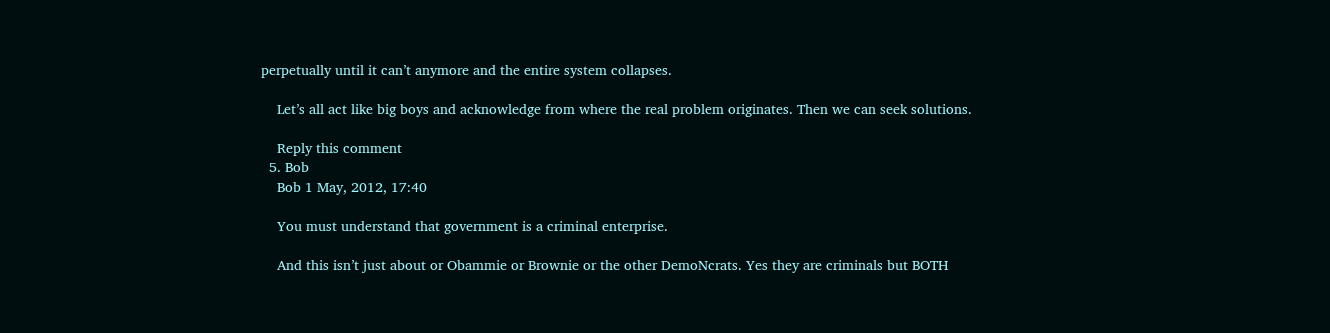perpetually until it can’t anymore and the entire system collapses.

    Let’s all act like big boys and acknowledge from where the real problem originates. Then we can seek solutions.

    Reply this comment
  5. Bob
    Bob 1 May, 2012, 17:40

    You must understand that government is a criminal enterprise.

    And this isn’t just about or Obammie or Brownie or the other DemoNcrats. Yes they are criminals but BOTH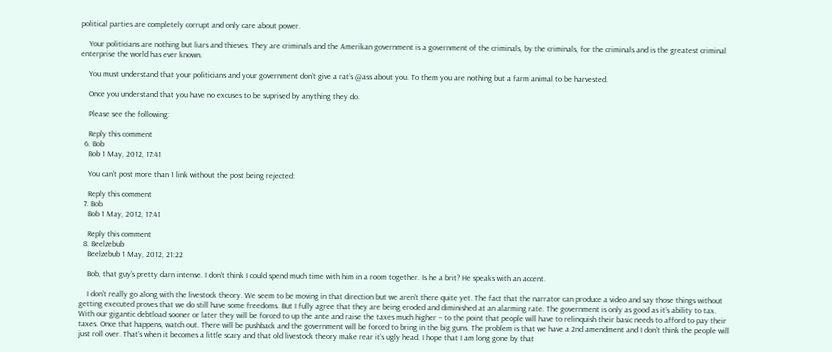political parties are completely corrupt and only care about power.

    Your politicians are nothing but liars and thieves. They are criminals and the Amerikan government is a government of the criminals, by the criminals, for the criminals and is the greatest criminal enterprise the world has ever known.

    You must understand that your politicians and your government don’t give a rat’s @ass about you. To them you are nothing but a farm animal to be harvested.

    Once you understand that you have no excuses to be suprised by anything they do.

    Please see the following:

    Reply this comment
  6. Bob
    Bob 1 May, 2012, 17:41

    You can’t post more than 1 link without the post being rejected:

    Reply this comment
  7. Bob
    Bob 1 May, 2012, 17:41

    Reply this comment
  8. Beelzebub
    Beelzebub 1 May, 2012, 21:22

    Bob, that guy’s pretty darn intense. I don’t think I could spend much time with him in a room together. Is he a brit? He speaks with an accent.

    I don’t really go along with the livestock theory. We seem to be moving in that direction but we aren’t there quite yet. The fact that the narrator can produce a video and say those things without getting executed proves that we do still have some freedoms. But I fully agree that they are being eroded and diminished at an alarming rate. The government is only as good as it’s ability to tax. With our gigantic debtload sooner or later they will be forced to up the ante and raise the taxes much higher – to the point that people will have to relinquish their basic needs to afford to pay their taxes. Once that happens, watch out. There will be pushback and the government will be forced to bring in the big guns. The problem is that we have a 2nd amendment and I don’t think the people will just roll over. That’s when it becomes a little scary and that old livestock theory make rear it’s ugly head. I hope that I am long gone by that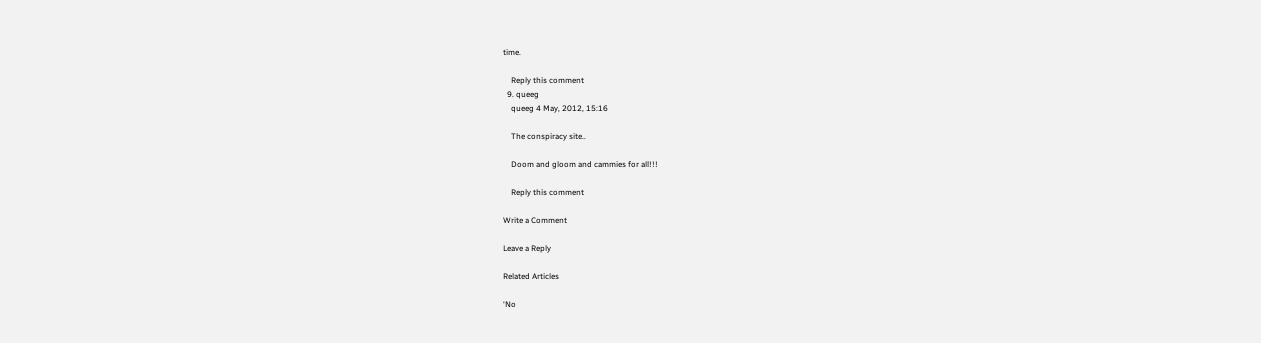time.

    Reply this comment
  9. queeg
    queeg 4 May, 2012, 15:16

    The conspiracy site..

    Doom and gloom and cammies for all!!!

    Reply this comment

Write a Comment

Leave a Reply

Related Articles

‘No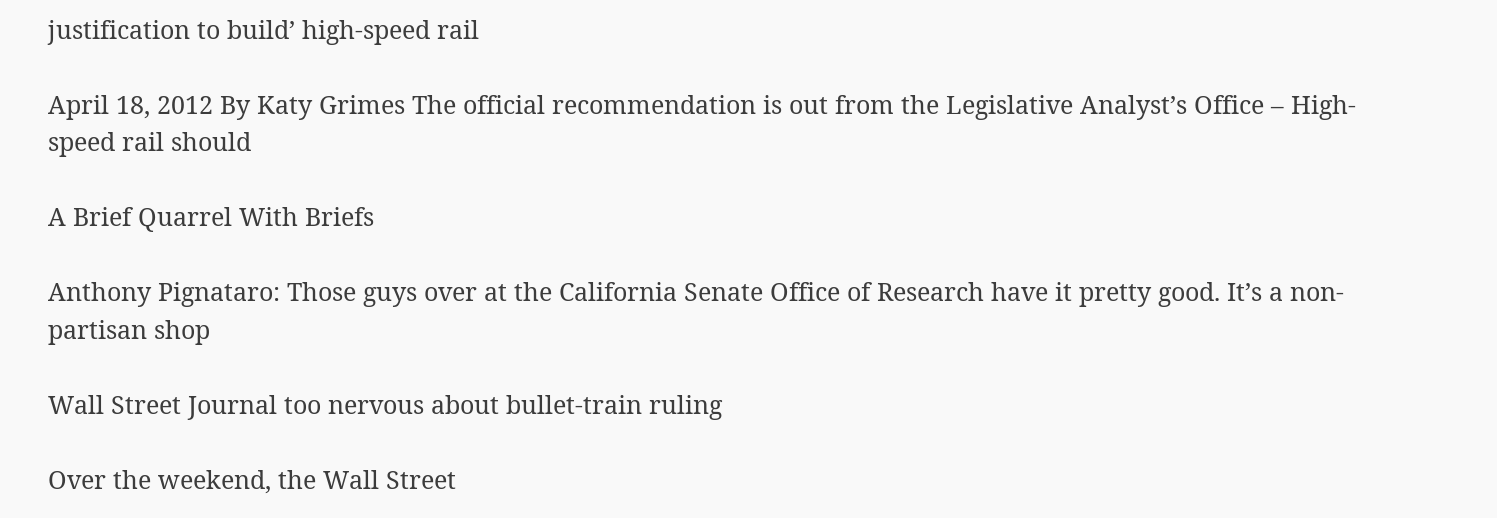justification to build’ high-speed rail

April 18, 2012 By Katy Grimes The official recommendation is out from the Legislative Analyst’s Office – High-speed rail should

A Brief Quarrel With Briefs

Anthony Pignataro: Those guys over at the California Senate Office of Research have it pretty good. It’s a non-partisan shop

Wall Street Journal too nervous about bullet-train ruling

Over the weekend, the Wall Street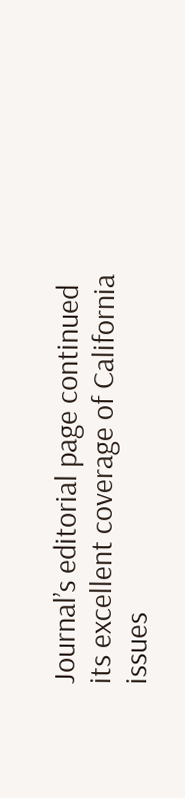Journal’s editorial page continued its excellent coverage of California issues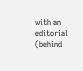with an editorial (behind